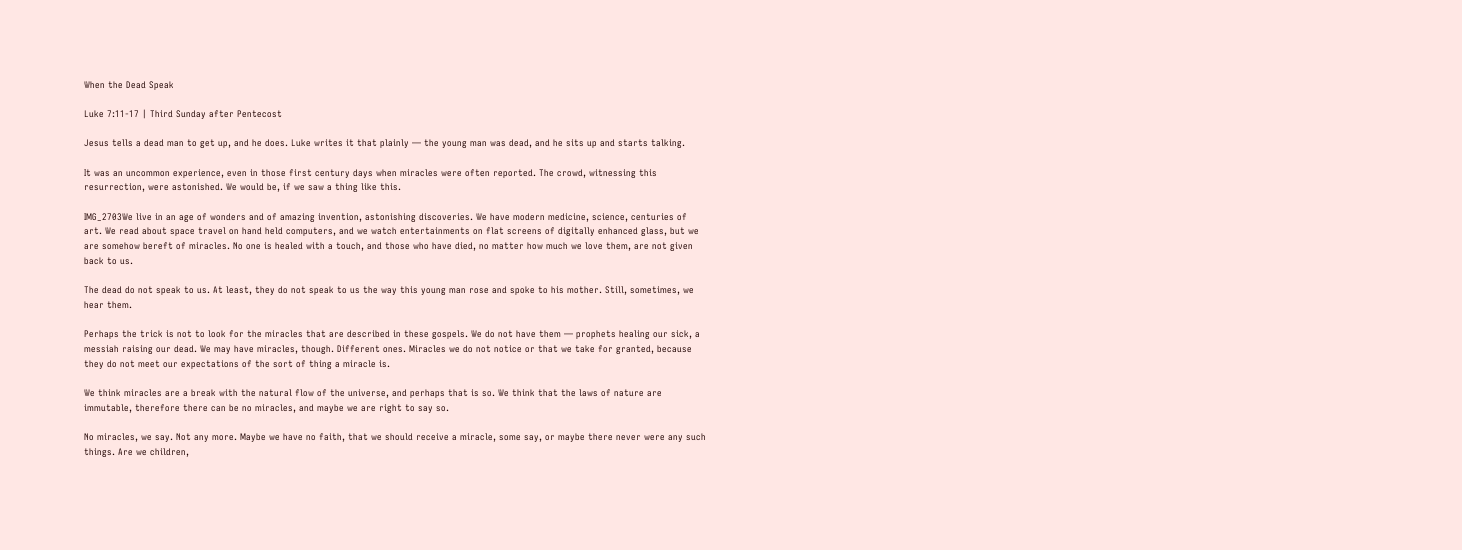When the Dead Speak

Luke 7:11-17 | Third Sunday after Pentecost

Jesus tells a dead man to get up, and he does. Luke writes it that plainly — the young man was dead, and he sits up and starts talking.

It was an uncommon experience, even in those first century days when miracles were often reported. The crowd, witnessing this resurrection, were astonished. We would be, if we saw a thing like this.

IMG_2703We live in an age of wonders and of amazing invention, astonishing discoveries. We have modern medicine, science, centuries of art. We read about space travel on hand held computers, and we watch entertainments on flat screens of digitally enhanced glass, but we are somehow bereft of miracles. No one is healed with a touch, and those who have died, no matter how much we love them, are not given back to us.

The dead do not speak to us. At least, they do not speak to us the way this young man rose and spoke to his mother. Still, sometimes, we hear them.

Perhaps the trick is not to look for the miracles that are described in these gospels. We do not have them — prophets healing our sick, a messiah raising our dead. We may have miracles, though. Different ones. Miracles we do not notice or that we take for granted, because they do not meet our expectations of the sort of thing a miracle is.

We think miracles are a break with the natural flow of the universe, and perhaps that is so. We think that the laws of nature are immutable, therefore there can be no miracles, and maybe we are right to say so.

No miracles, we say. Not any more. Maybe we have no faith, that we should receive a miracle, some say, or maybe there never were any such things. Are we children,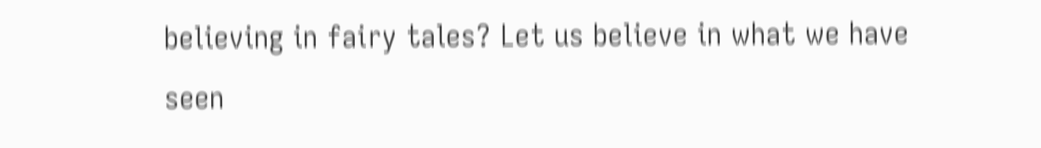believing in fairy tales? Let us believe in what we have seen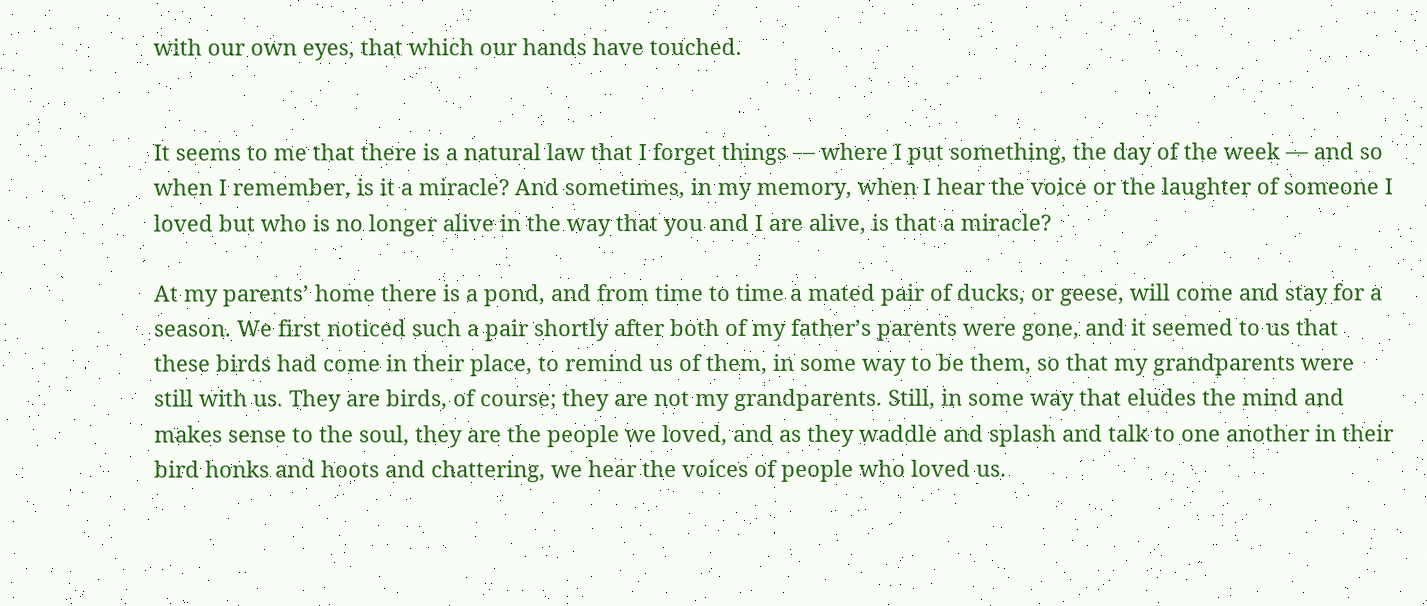with our own eyes, that which our hands have touched.


It seems to me that there is a natural law that I forget things — where I put something, the day of the week — and so when I remember, is it a miracle? And sometimes, in my memory, when I hear the voice or the laughter of someone I loved but who is no longer alive in the way that you and I are alive, is that a miracle?

At my parents’ home there is a pond, and from time to time a mated pair of ducks, or geese, will come and stay for a season. We first noticed such a pair shortly after both of my father’s parents were gone, and it seemed to us that these birds had come in their place, to remind us of them, in some way to be them, so that my grandparents were still with us. They are birds, of course; they are not my grandparents. Still, in some way that eludes the mind and makes sense to the soul, they are the people we loved, and as they waddle and splash and talk to one another in their bird honks and hoots and chattering, we hear the voices of people who loved us.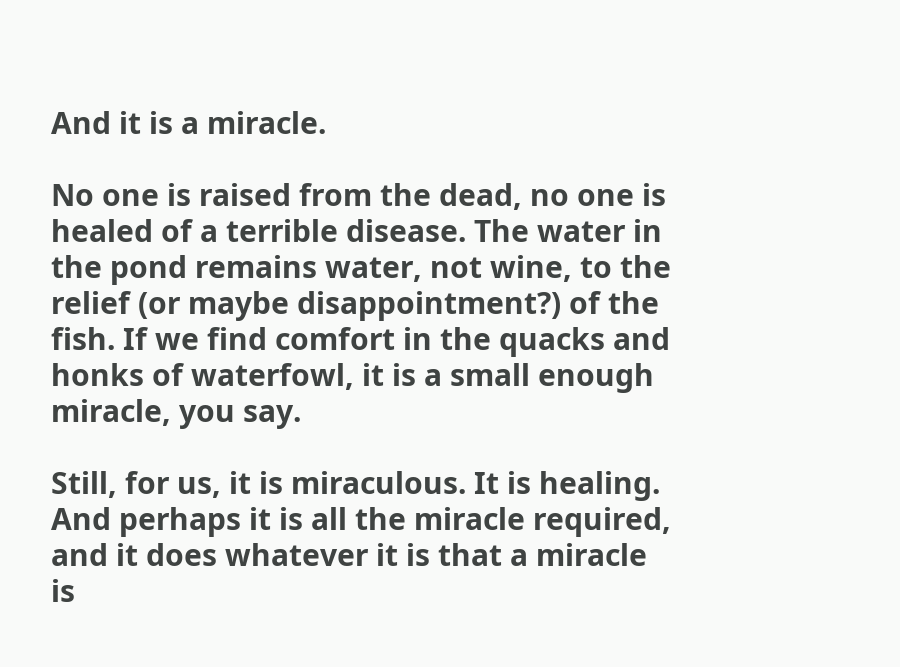And it is a miracle.

No one is raised from the dead, no one is healed of a terrible disease. The water in the pond remains water, not wine, to the relief (or maybe disappointment?) of the fish. If we find comfort in the quacks and honks of waterfowl, it is a small enough miracle, you say.

Still, for us, it is miraculous. It is healing. And perhaps it is all the miracle required, and it does whatever it is that a miracle is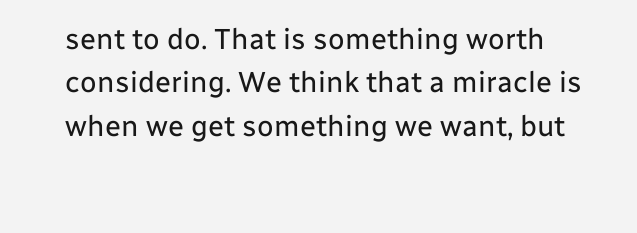sent to do. That is something worth considering. We think that a miracle is when we get something we want, but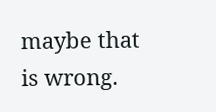maybe that is wrong.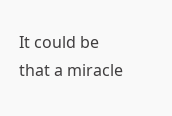It could be that a miracle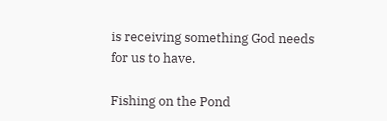is receiving something God needs for us to have.

Fishing on the Pond